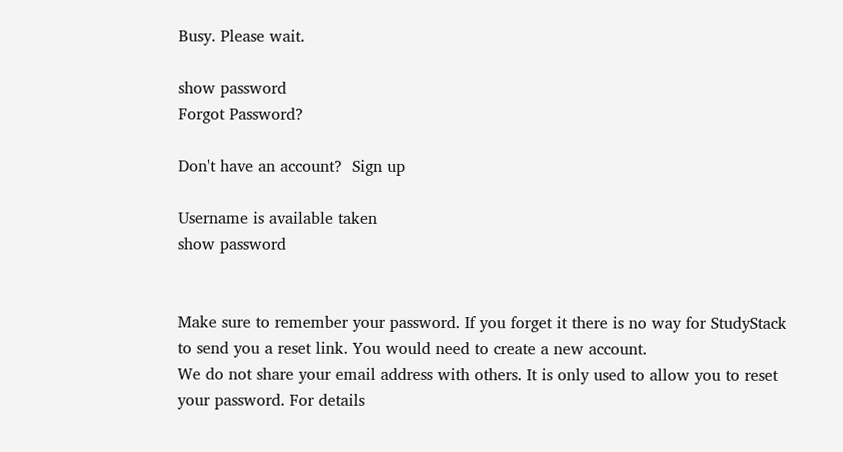Busy. Please wait.

show password
Forgot Password?

Don't have an account?  Sign up

Username is available taken
show password


Make sure to remember your password. If you forget it there is no way for StudyStack to send you a reset link. You would need to create a new account.
We do not share your email address with others. It is only used to allow you to reset your password. For details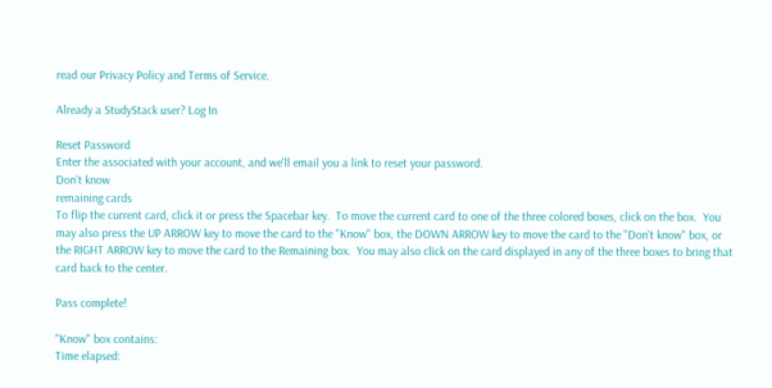read our Privacy Policy and Terms of Service.

Already a StudyStack user? Log In

Reset Password
Enter the associated with your account, and we'll email you a link to reset your password.
Don't know
remaining cards
To flip the current card, click it or press the Spacebar key.  To move the current card to one of the three colored boxes, click on the box.  You may also press the UP ARROW key to move the card to the "Know" box, the DOWN ARROW key to move the card to the "Don't know" box, or the RIGHT ARROW key to move the card to the Remaining box.  You may also click on the card displayed in any of the three boxes to bring that card back to the center.

Pass complete!

"Know" box contains:
Time elapsed: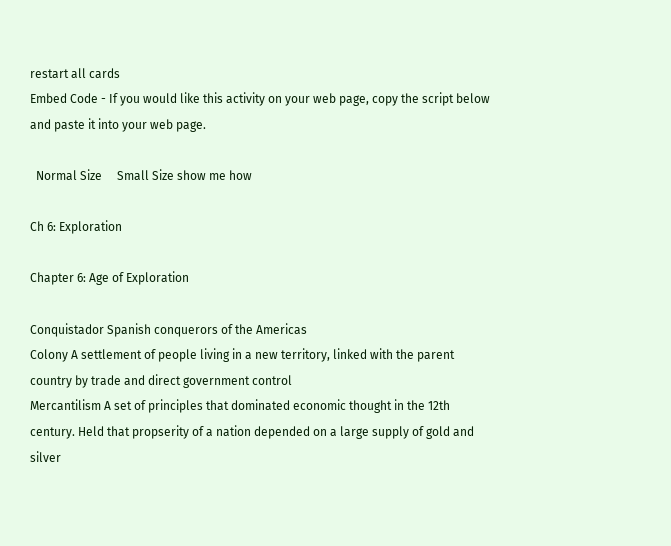restart all cards
Embed Code - If you would like this activity on your web page, copy the script below and paste it into your web page.

  Normal Size     Small Size show me how

Ch 6: Exploration

Chapter 6: Age of Exploration

Conquistador Spanish conquerors of the Americas
Colony A settlement of people living in a new territory, linked with the parent country by trade and direct government control
Mercantilism A set of principles that dominated economic thought in the 12th century. Held that propserity of a nation depended on a large supply of gold and silver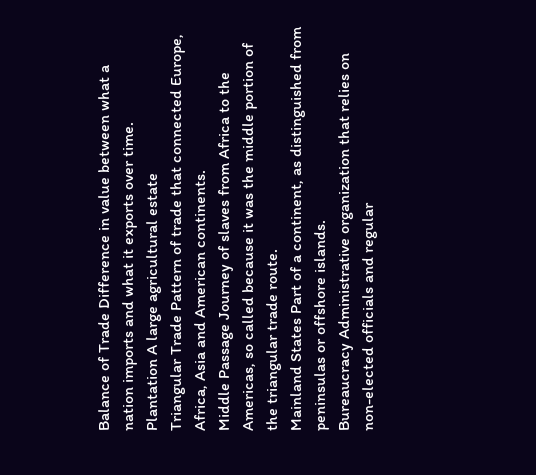Balance of Trade Difference in value between what a nation imports and what it exports over time.
Plantation A large agricultural estate
Triangular Trade Pattern of trade that connected Europe, Africa, Asia and American continents.
Middle Passage Journey of slaves from Africa to the Americas, so called because it was the middle portion of the triangular trade route.
Mainland States Part of a continent, as distinguished from peninsulas or offshore islands.
Bureaucracy Administrative organization that relies on non-elected officials and regular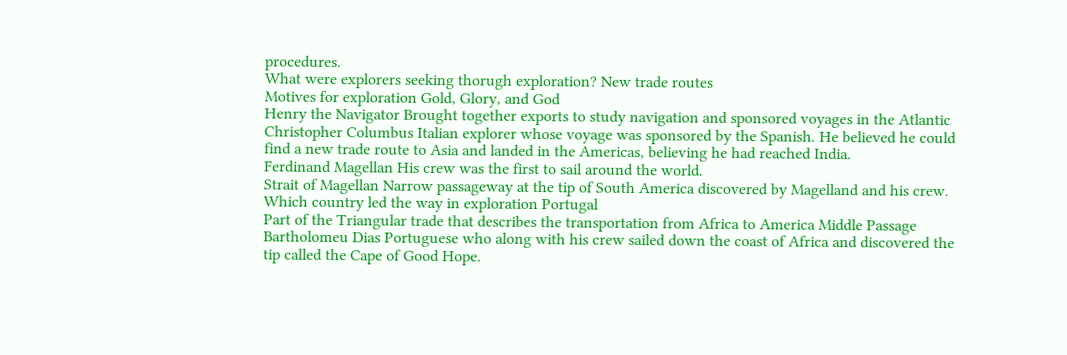procedures.
What were explorers seeking thorugh exploration? New trade routes
Motives for exploration Gold, Glory, and God
Henry the Navigator Brought together exports to study navigation and sponsored voyages in the Atlantic
Christopher Columbus Italian explorer whose voyage was sponsored by the Spanish. He believed he could find a new trade route to Asia and landed in the Americas, believing he had reached India.
Ferdinand Magellan His crew was the first to sail around the world.
Strait of Magellan Narrow passageway at the tip of South America discovered by Magelland and his crew.
Which country led the way in exploration Portugal
Part of the Triangular trade that describes the transportation from Africa to America Middle Passage
Bartholomeu Dias Portuguese who along with his crew sailed down the coast of Africa and discovered the tip called the Cape of Good Hope.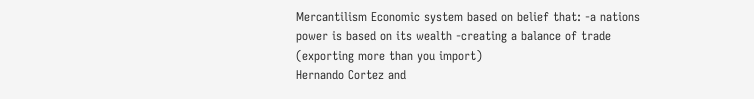Mercantilism Economic system based on belief that: -a nations power is based on its wealth -creating a balance of trade (exporting more than you import)
Hernando Cortez and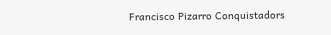Francisco Pizarro Conquistadors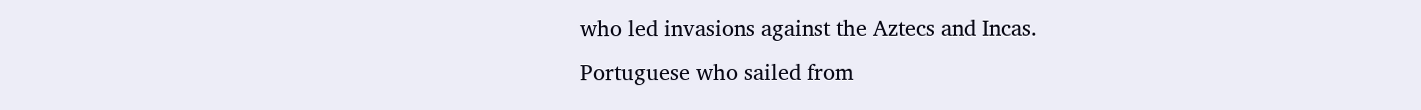who led invasions against the Aztecs and Incas.
Portuguese who sailed from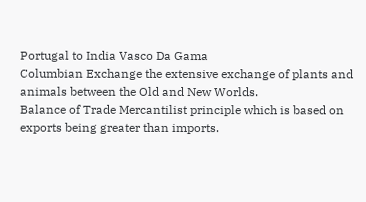Portugal to India Vasco Da Gama
Columbian Exchange the extensive exchange of plants and animals between the Old and New Worlds.
Balance of Trade Mercantilist principle which is based on exports being greater than imports.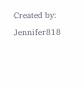Created by: Jennifer818